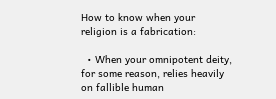How to know when your religion is a fabrication:

  • When your omnipotent deity, for some reason, relies heavily on fallible human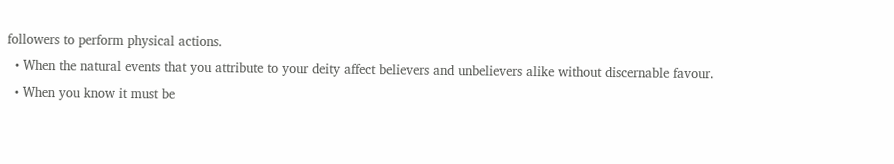followers to perform physical actions.
  • When the natural events that you attribute to your deity affect believers and unbelievers alike without discernable favour.
  • When you know it must be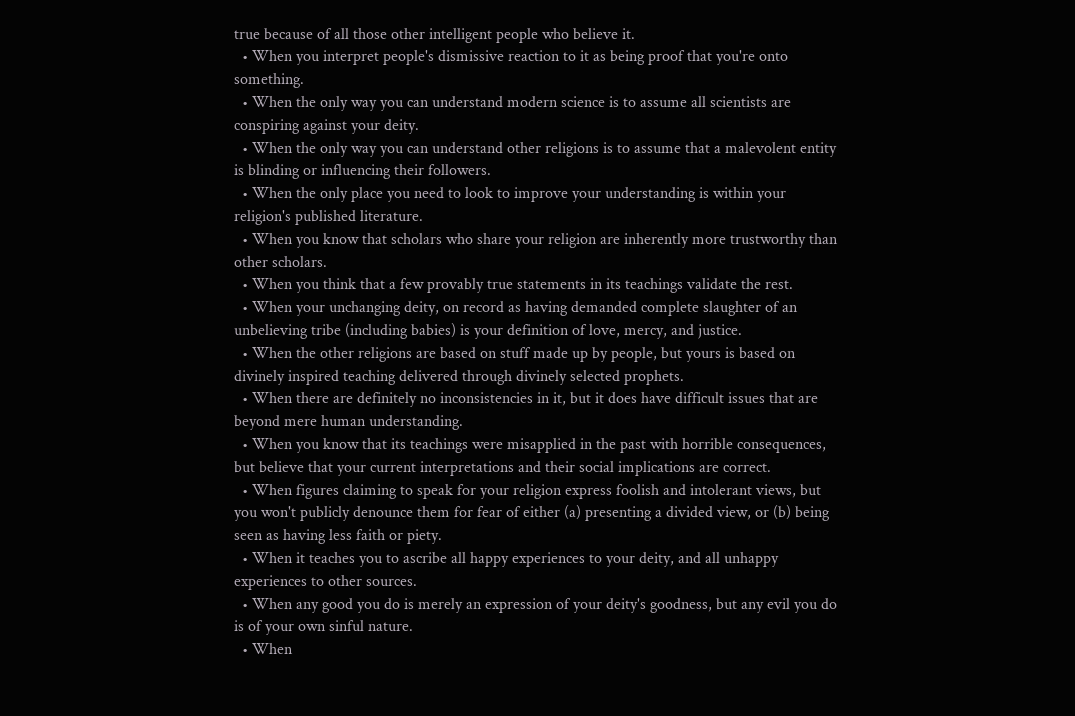true because of all those other intelligent people who believe it.
  • When you interpret people's dismissive reaction to it as being proof that you're onto something.
  • When the only way you can understand modern science is to assume all scientists are conspiring against your deity.
  • When the only way you can understand other religions is to assume that a malevolent entity is blinding or influencing their followers.
  • When the only place you need to look to improve your understanding is within your religion's published literature.
  • When you know that scholars who share your religion are inherently more trustworthy than other scholars.
  • When you think that a few provably true statements in its teachings validate the rest.
  • When your unchanging deity, on record as having demanded complete slaughter of an unbelieving tribe (including babies) is your definition of love, mercy, and justice.
  • When the other religions are based on stuff made up by people, but yours is based on divinely inspired teaching delivered through divinely selected prophets.
  • When there are definitely no inconsistencies in it, but it does have difficult issues that are beyond mere human understanding.
  • When you know that its teachings were misapplied in the past with horrible consequences, but believe that your current interpretations and their social implications are correct.
  • When figures claiming to speak for your religion express foolish and intolerant views, but you won't publicly denounce them for fear of either (a) presenting a divided view, or (b) being seen as having less faith or piety.
  • When it teaches you to ascribe all happy experiences to your deity, and all unhappy experiences to other sources.
  • When any good you do is merely an expression of your deity's goodness, but any evil you do is of your own sinful nature.
  • When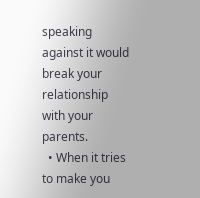speaking against it would break your relationship with your parents.
  • When it tries to make you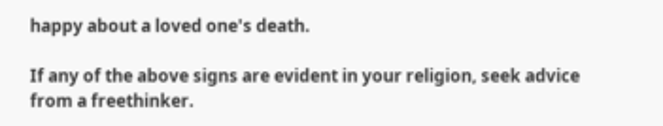happy about a loved one's death.

If any of the above signs are evident in your religion, seek advice from a freethinker.